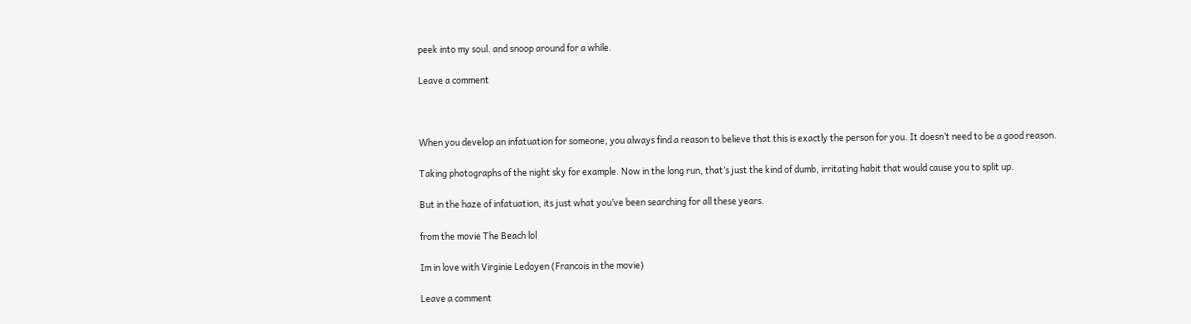peek into my soul. and snoop around for a while.

Leave a comment



When you develop an infatuation for someone, you always find a reason to believe that this is exactly the person for you. It doesn’t need to be a good reason.

Taking photographs of the night sky for example. Now in the long run, that’s just the kind of dumb, irritating habit that would cause you to split up.

But in the haze of infatuation, its just what you’ve been searching for all these years.

from the movie The Beach lol

Im in love with Virginie Ledoyen (Francois in the movie)

Leave a comment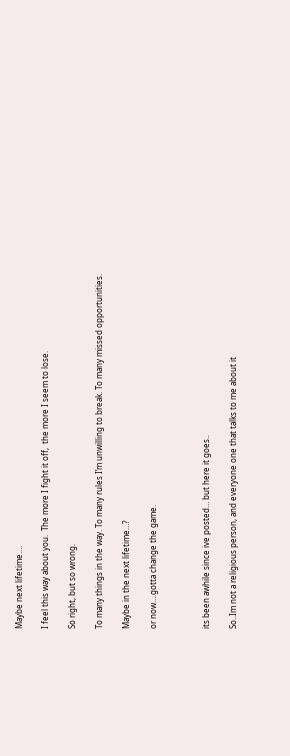Maybe next lifetime….

I feel this way about you.  The more I fight it off,  the more I seem to lose.

So right, but so wrong.

To many things in the way. To many rules I’m unwilling to break. To many missed opportunities.

Maybe in the next lifetime…?

or now….gotta change the game.



its been awhile since ive posted… but here it goes..

So..Im not a religious person, and everyone one that talks to me about it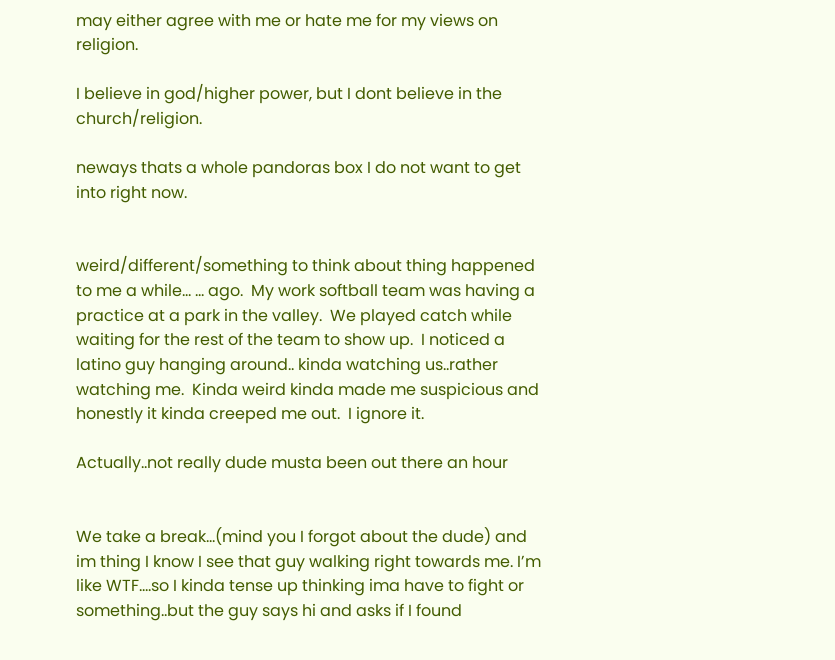may either agree with me or hate me for my views on religion.

I believe in god/higher power, but I dont believe in the church/religion.

neways thats a whole pandoras box I do not want to get into right now.


weird/different/something to think about thing happened to me a while… … ago.  My work softball team was having a practice at a park in the valley.  We played catch while waiting for the rest of the team to show up.  I noticed a latino guy hanging around.. kinda watching us..rather watching me.  Kinda weird kinda made me suspicious and honestly it kinda creeped me out.  I ignore it.

Actually..not really dude musta been out there an hour


We take a break…(mind you I forgot about the dude) and im thing I know I see that guy walking right towards me. I’m like WTF….so I kinda tense up thinking ima have to fight or something..but the guy says hi and asks if I found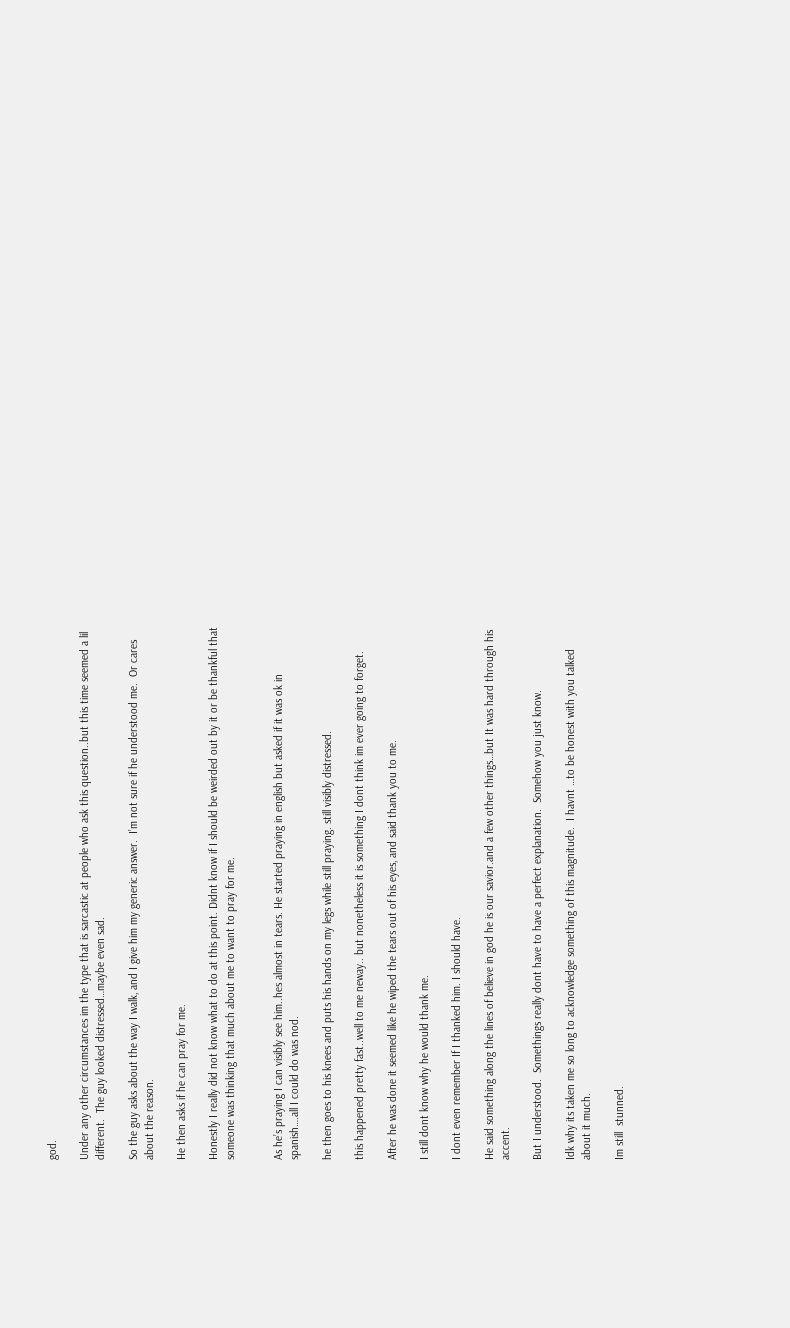god.

Under any other circumstances im the type that is sarcastic at people who ask this question..but this time seemed a lil different.  The guy looked distressed…maybe even sad.

So the guy asks about the way I walk, and I give him my generic answer.  I’m not sure if he understood me.  Or cares about the reason.

He then asks if he can pray for me.

Honestly I really did not know what to do at this point. Didnt know if I should be weirded out by it or be thankful that someone was thinking that much about me to want to pray for me.


As he’s praying I can visibly see him..hes almost in tears. He started praying in english but asked if it was ok in spanish….all I could do was nod.

he then goes to his knees and puts his hands on my legs while still praying. still visibly distressed.

this happened pretty fast..well to me neway.. but nonetheless it is something I dont think im ever going to forget.

After he was done it seemed like he wiped the tears out of his eyes, and said thank you to me.

I still dont know why he would thank me.

I dont even remember If I thanked him. I should have.

He said something along the lines of believe in god he is our savior.and a few other things…but It was hard through his accent.

But I understood.  Somethings really dont have to have a perfect explanation.  Somehow you just know.

Idk why its taken me so long to acknowledge something of this magnitude.  I havnt …to be honest with you talked about it much.

Im still  stunned.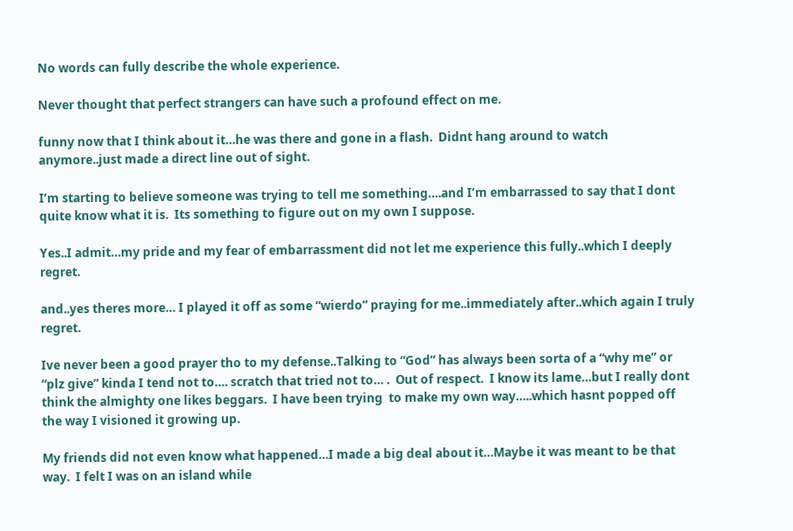No words can fully describe the whole experience.

Never thought that perfect strangers can have such a profound effect on me.

funny now that I think about it…he was there and gone in a flash.  Didnt hang around to watch anymore..just made a direct line out of sight.

I’m starting to believe someone was trying to tell me something….and I’m embarrassed to say that I dont quite know what it is.  Its something to figure out on my own I suppose.

Yes..I admit…my pride and my fear of embarrassment did not let me experience this fully..which I deeply regret.

and..yes theres more… I played it off as some “wierdo” praying for me..immediately after..which again I truly regret.

Ive never been a good prayer tho to my defense..Talking to “God” has always been sorta of a “why me” or “plz give” kinda I tend not to…. scratch that tried not to… .  Out of respect.  I know its lame…but I really dont think the almighty one likes beggars.  I have been trying  to make my own way…..which hasnt popped off the way I visioned it growing up.

My friends did not even know what happened…I made a big deal about it…Maybe it was meant to be that way.  I felt I was on an island while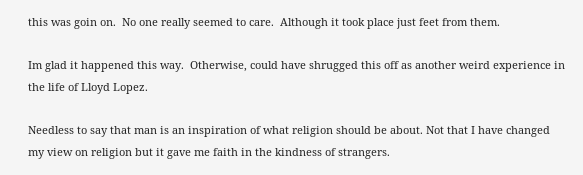this was goin on.  No one really seemed to care.  Although it took place just feet from them.

Im glad it happened this way.  Otherwise, could have shrugged this off as another weird experience in the life of Lloyd Lopez.

Needless to say that man is an inspiration of what religion should be about. Not that I have changed my view on religion but it gave me faith in the kindness of strangers.